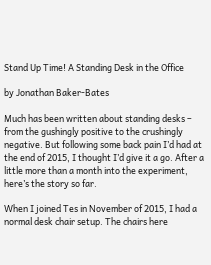Stand Up Time! A Standing Desk in the Office

by Jonathan Baker-Bates

Much has been written about standing desks – from the gushingly positive to the crushingly negative. But following some back pain I’d had at the end of 2015, I thought I’d give it a go. After a little more than a month into the experiment, here’s the story so far.

When I joined Tes in November of 2015, I had a normal desk chair setup. The chairs here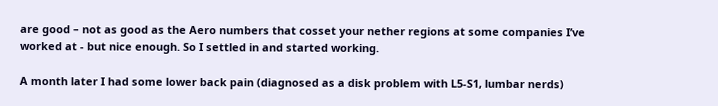are good – not as good as the Aero numbers that cosset your nether regions at some companies I’ve worked at - but nice enough. So I settled in and started working.

A month later I had some lower back pain (diagnosed as a disk problem with L5-S1, lumbar nerds)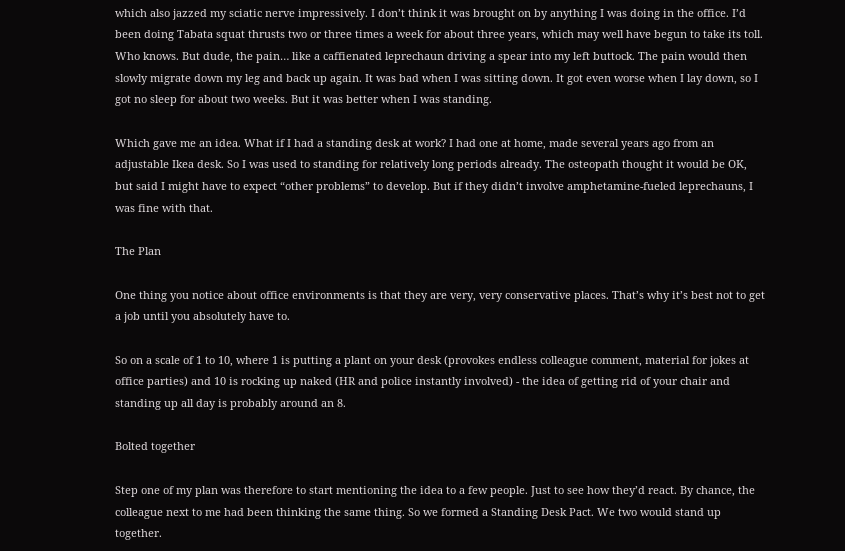which also jazzed my sciatic nerve impressively. I don’t think it was brought on by anything I was doing in the office. I’d been doing Tabata squat thrusts two or three times a week for about three years, which may well have begun to take its toll. Who knows. But dude, the pain… like a caffienated leprechaun driving a spear into my left buttock. The pain would then slowly migrate down my leg and back up again. It was bad when I was sitting down. It got even worse when I lay down, so I got no sleep for about two weeks. But it was better when I was standing.

Which gave me an idea. What if I had a standing desk at work? I had one at home, made several years ago from an adjustable Ikea desk. So I was used to standing for relatively long periods already. The osteopath thought it would be OK, but said I might have to expect “other problems” to develop. But if they didn’t involve amphetamine-fueled leprechauns, I was fine with that.

The Plan

One thing you notice about office environments is that they are very, very conservative places. That’s why it’s best not to get a job until you absolutely have to.

So on a scale of 1 to 10, where 1 is putting a plant on your desk (provokes endless colleague comment, material for jokes at office parties) and 10 is rocking up naked (HR and police instantly involved) - the idea of getting rid of your chair and standing up all day is probably around an 8.

Bolted together

Step one of my plan was therefore to start mentioning the idea to a few people. Just to see how they’d react. By chance, the colleague next to me had been thinking the same thing. So we formed a Standing Desk Pact. We two would stand up together.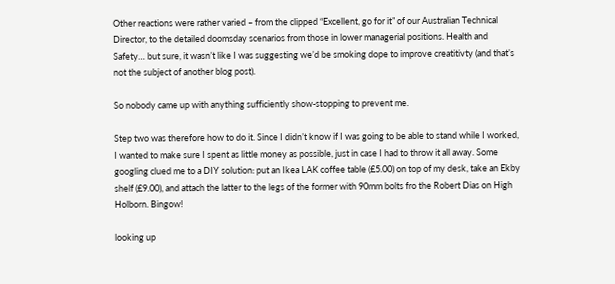Other reactions were rather varied – from the clipped “Excellent, go for it” of our Australian Technical Director, to the detailed doomsday scenarios from those in lower managerial positions. Health and Safety… but sure, it wasn’t like I was suggesting we’d be smoking dope to improve creatitivty (and that’s not the subject of another blog post).

So nobody came up with anything sufficiently show-stopping to prevent me.

Step two was therefore how to do it. Since I didn’t know if I was going to be able to stand while I worked, I wanted to make sure I spent as little money as possible, just in case I had to throw it all away. Some googling clued me to a DIY solution: put an Ikea LAK coffee table (£5.00) on top of my desk, take an Ekby shelf (£9.00), and attach the latter to the legs of the former with 90mm bolts fro the Robert Dias on High Holborn. Bingow!

looking up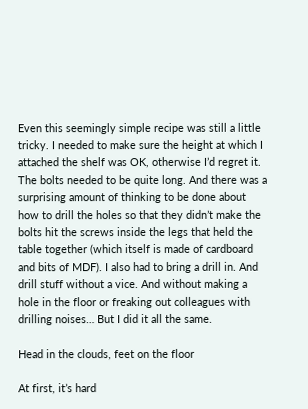Even this seemingly simple recipe was still a little tricky. I needed to make sure the height at which I attached the shelf was OK, otherwise I’d regret it. The bolts needed to be quite long. And there was a surprising amount of thinking to be done about how to drill the holes so that they didn’t make the bolts hit the screws inside the legs that held the table together (which itself is made of cardboard and bits of MDF). I also had to bring a drill in. And drill stuff without a vice. And without making a hole in the floor or freaking out colleagues with drilling noises… But I did it all the same.

Head in the clouds, feet on the floor

At first, it’s hard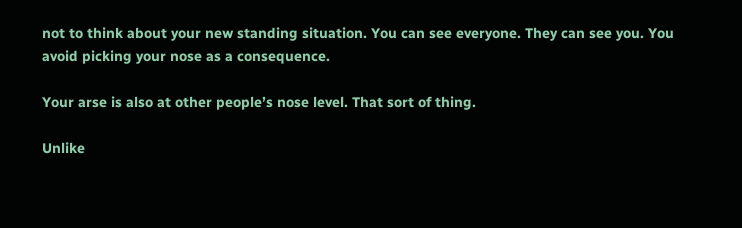not to think about your new standing situation. You can see everyone. They can see you. You avoid picking your nose as a consequence.

Your arse is also at other people’s nose level. That sort of thing.

Unlike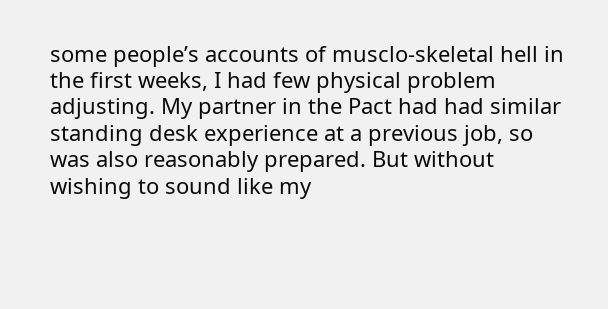some people’s accounts of musclo-skeletal hell in the first weeks, I had few physical problem adjusting. My partner in the Pact had had similar standing desk experience at a previous job, so was also reasonably prepared. But without wishing to sound like my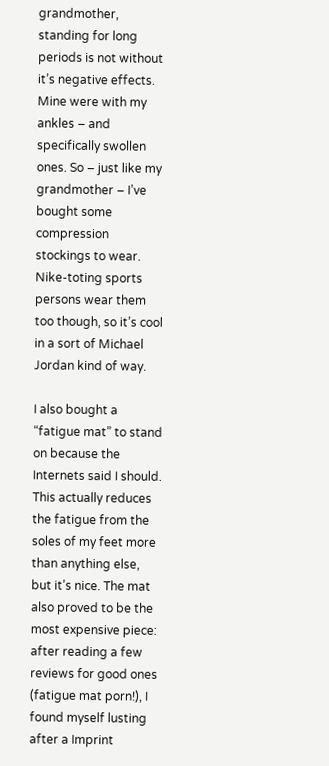grandmother, standing for long periods is not without it’s negative effects. Mine were with my ankles – and specifically swollen ones. So – just like my grandmother – I’ve bought some compression stockings to wear. Nike-toting sports persons wear them too though, so it’s cool in a sort of Michael Jordan kind of way.

I also bought a “fatigue mat” to stand on because the Internets said I should. This actually reduces the fatigue from the soles of my feet more than anything else, but it’s nice. The mat also proved to be the most expensive piece: after reading a few reviews for good ones (fatigue mat porn!), I found myself lusting after a Imprint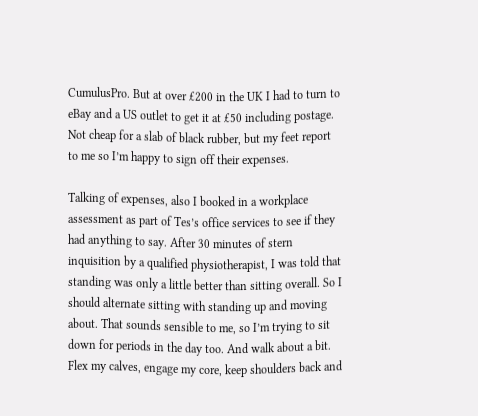CumulusPro. But at over £200 in the UK I had to turn to eBay and a US outlet to get it at £50 including postage. Not cheap for a slab of black rubber, but my feet report to me so I’m happy to sign off their expenses.

Talking of expenses, also I booked in a workplace assessment as part of Tes’s office services to see if they had anything to say. After 30 minutes of stern inquisition by a qualified physiotherapist, I was told that standing was only a little better than sitting overall. So I should alternate sitting with standing up and moving about. That sounds sensible to me, so I’m trying to sit down for periods in the day too. And walk about a bit. Flex my calves, engage my core, keep shoulders back and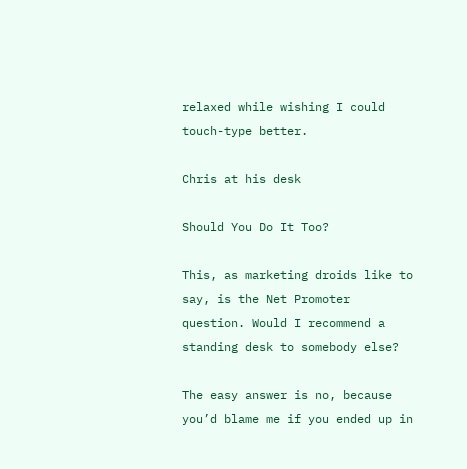relaxed while wishing I could touch-type better.

Chris at his desk

Should You Do It Too?

This, as marketing droids like to say, is the Net Promoter question. Would I recommend a standing desk to somebody else?

The easy answer is no, because you’d blame me if you ended up in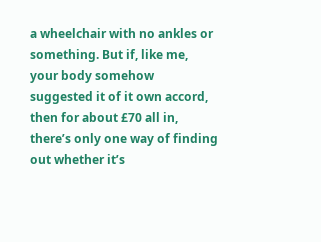a wheelchair with no ankles or something. But if, like me, your body somehow suggested it of it own accord, then for about £70 all in, there’s only one way of finding out whether it’s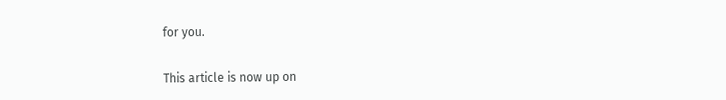for you.

This article is now up on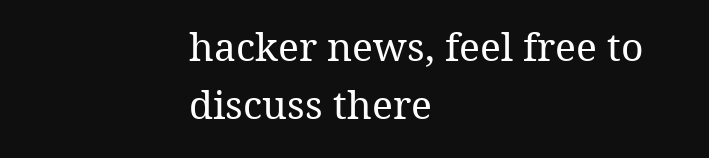hacker news, feel free to discuss there